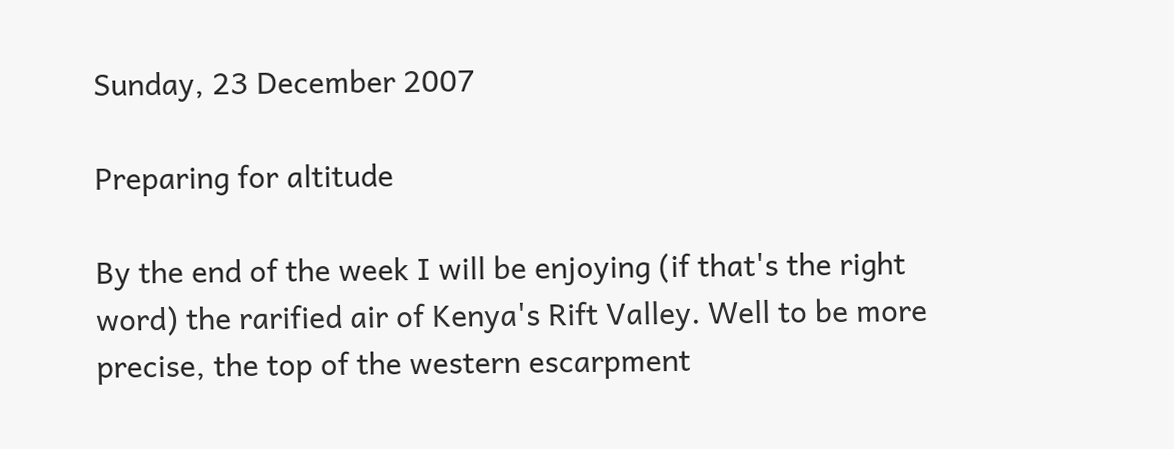Sunday, 23 December 2007

Preparing for altitude

By the end of the week I will be enjoying (if that's the right word) the rarified air of Kenya's Rift Valley. Well to be more precise, the top of the western escarpment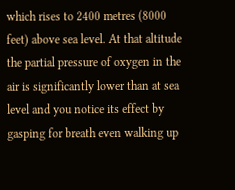which rises to 2400 metres (8000 feet) above sea level. At that altitude the partial pressure of oxygen in the air is significantly lower than at sea level and you notice its effect by gasping for breath even walking up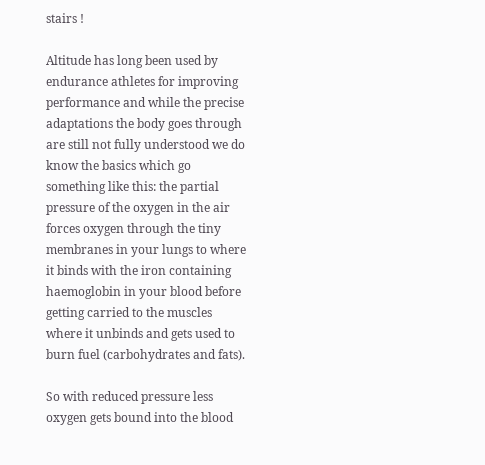stairs !

Altitude has long been used by endurance athletes for improving performance and while the precise adaptations the body goes through are still not fully understood we do know the basics which go something like this: the partial pressure of the oxygen in the air forces oxygen through the tiny membranes in your lungs to where it binds with the iron containing haemoglobin in your blood before getting carried to the muscles where it unbinds and gets used to burn fuel (carbohydrates and fats).

So with reduced pressure less oxygen gets bound into the blood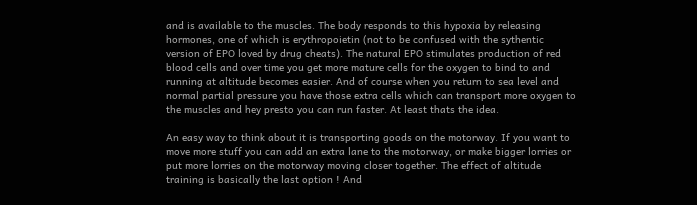and is available to the muscles. The body responds to this hypoxia by releasing hormones, one of which is erythropoietin (not to be confused with the sythentic version of EPO loved by drug cheats). The natural EPO stimulates production of red blood cells and over time you get more mature cells for the oxygen to bind to and running at altitude becomes easier. And of course when you return to sea level and normal partial pressure you have those extra cells which can transport more oxygen to the muscles and hey presto you can run faster. At least thats the idea.

An easy way to think about it is transporting goods on the motorway. If you want to move more stuff you can add an extra lane to the motorway, or make bigger lorries or put more lorries on the motorway moving closer together. The effect of altitude training is basically the last option ! And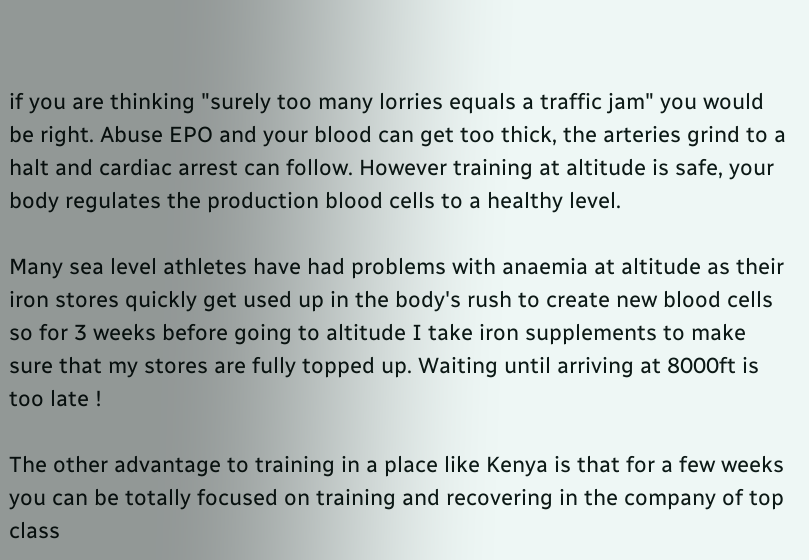if you are thinking "surely too many lorries equals a traffic jam" you would be right. Abuse EPO and your blood can get too thick, the arteries grind to a halt and cardiac arrest can follow. However training at altitude is safe, your body regulates the production blood cells to a healthy level.

Many sea level athletes have had problems with anaemia at altitude as their iron stores quickly get used up in the body's rush to create new blood cells so for 3 weeks before going to altitude I take iron supplements to make sure that my stores are fully topped up. Waiting until arriving at 8000ft is too late !

The other advantage to training in a place like Kenya is that for a few weeks you can be totally focused on training and recovering in the company of top class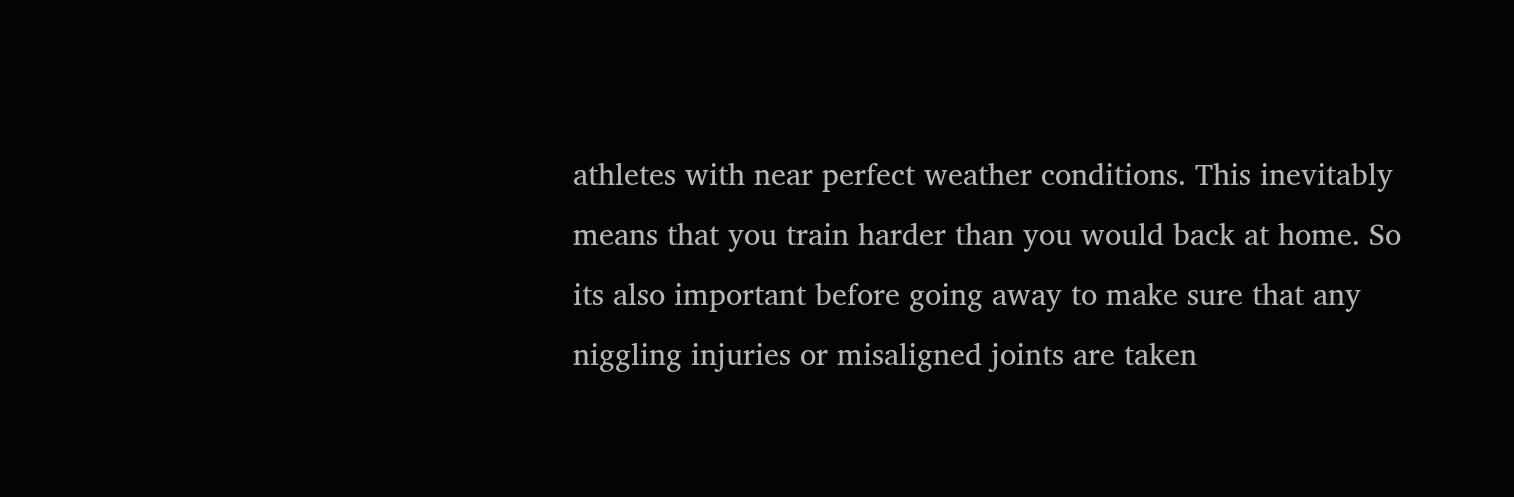athletes with near perfect weather conditions. This inevitably means that you train harder than you would back at home. So its also important before going away to make sure that any niggling injuries or misaligned joints are taken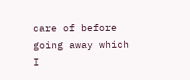care of before going away which I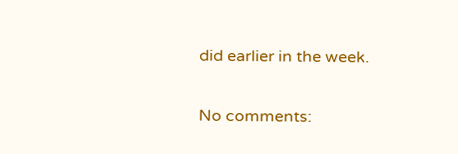did earlier in the week.

No comments: